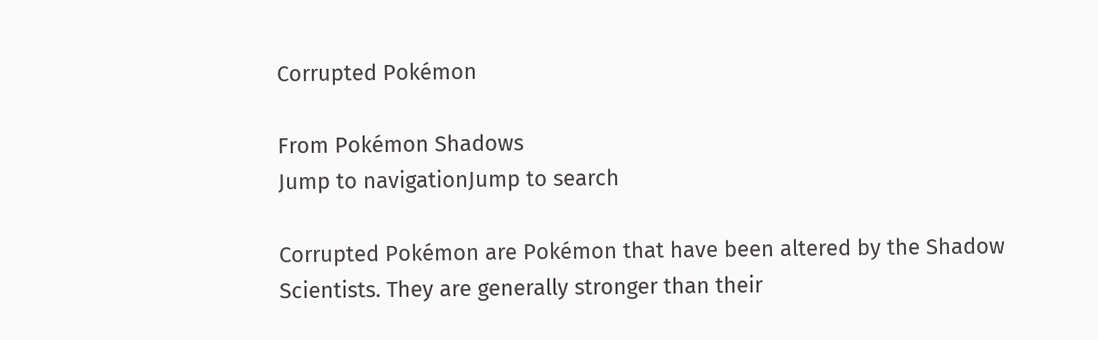Corrupted Pokémon

From Pokémon Shadows
Jump to navigationJump to search

Corrupted Pokémon are Pokémon that have been altered by the Shadow Scientists. They are generally stronger than their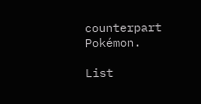counterpart Pokémon.

List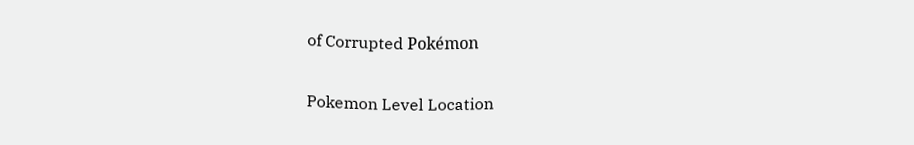of Corrupted Pokémon

Pokemon Level Location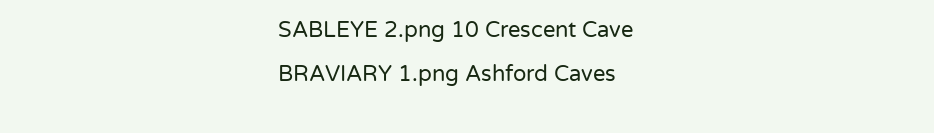SABLEYE 2.png 10 Crescent Cave
BRAVIARY 1.png Ashford Caves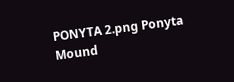PONYTA 2.png Ponyta Mound